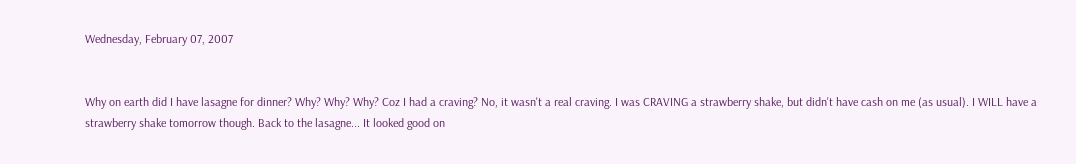Wednesday, February 07, 2007


Why on earth did I have lasagne for dinner? Why? Why? Why? Coz I had a craving? No, it wasn't a real craving. I was CRAVING a strawberry shake, but didn't have cash on me (as usual). I WILL have a strawberry shake tomorrow though. Back to the lasagne... It looked good on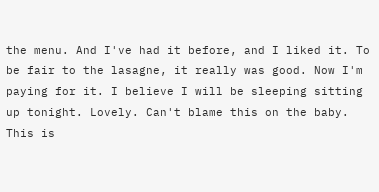the menu. And I've had it before, and I liked it. To be fair to the lasagne, it really was good. Now I'm paying for it. I believe I will be sleeping sitting up tonight. Lovely. Can't blame this on the baby. This is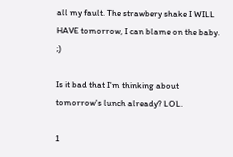all my fault. The strawbery shake I WILL HAVE tomorrow, I can blame on the baby. ;)

Is it bad that I'm thinking about tomorrow's lunch already? LOL.

1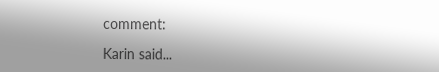comment:

Karin said...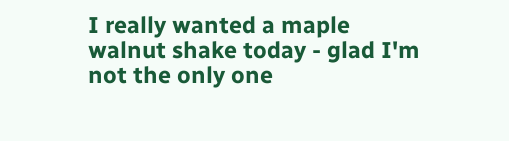I really wanted a maple walnut shake today - glad I'm not the only one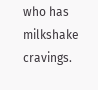who has milkshake cravings.